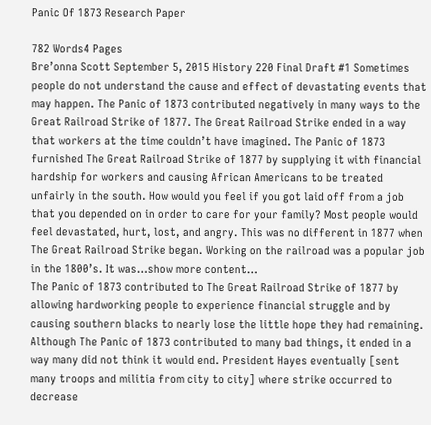Panic Of 1873 Research Paper

782 Words4 Pages
Bre’onna Scott September 5, 2015 History 220 Final Draft #1 Sometimes people do not understand the cause and effect of devastating events that may happen. The Panic of 1873 contributed negatively in many ways to the Great Railroad Strike of 1877. The Great Railroad Strike ended in a way that workers at the time couldn’t have imagined. The Panic of 1873 furnished The Great Railroad Strike of 1877 by supplying it with financial hardship for workers and causing African Americans to be treated unfairly in the south. How would you feel if you got laid off from a job that you depended on in order to care for your family? Most people would feel devastated, hurt, lost, and angry. This was no different in 1877 when The Great Railroad Strike began. Working on the railroad was a popular job in the 1800’s. It was…show more content…
The Panic of 1873 contributed to The Great Railroad Strike of 1877 by allowing hardworking people to experience financial struggle and by causing southern blacks to nearly lose the little hope they had remaining. Although The Panic of 1873 contributed to many bad things, it ended in a way many did not think it would end. President Hayes eventually [sent many troops and militia from city to city] where strike occurred to decrease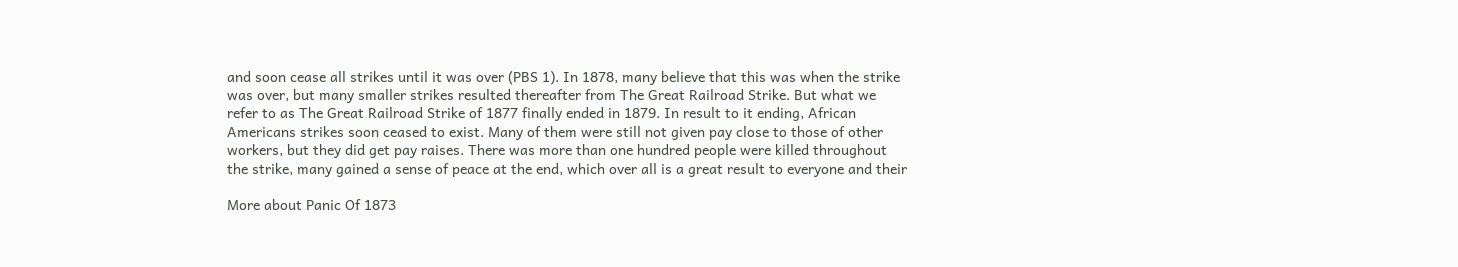and soon cease all strikes until it was over (PBS 1). In 1878, many believe that this was when the strike was over, but many smaller strikes resulted thereafter from The Great Railroad Strike. But what we refer to as The Great Railroad Strike of 1877 finally ended in 1879. In result to it ending, African Americans strikes soon ceased to exist. Many of them were still not given pay close to those of other workers, but they did get pay raises. There was more than one hundred people were killed throughout the strike, many gained a sense of peace at the end, which over all is a great result to everyone and their

More about Panic Of 1873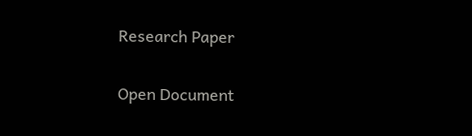Research Paper

Open Document